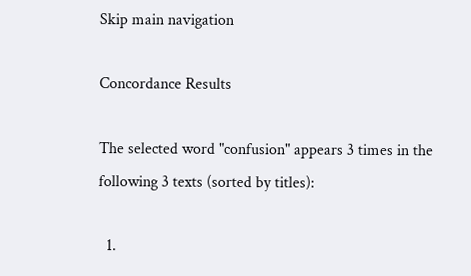Skip main navigation

Concordance Results

The selected word "confusion" appears 3 times in the following 3 texts (sorted by titles):

  1.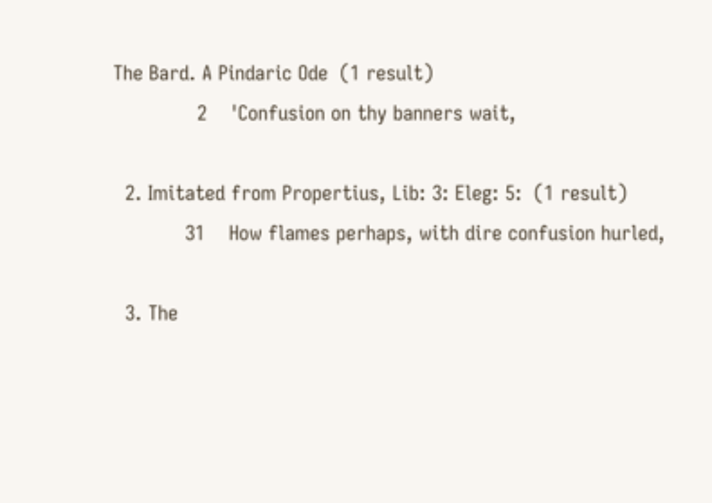The Bard. A Pindaric Ode  (1 result)
              2    'Confusion on thy banners wait,

  2. Imitated from Propertius, Lib: 3: Eleg: 5:  (1 result)
            31    How flames perhaps, with dire confusion hurled,

  3. The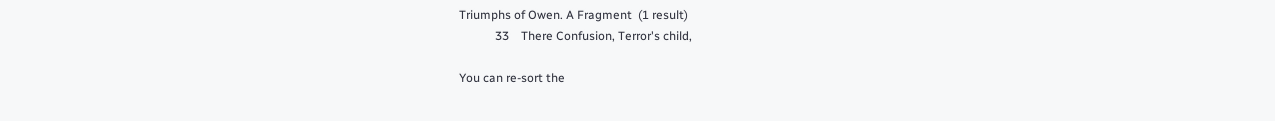Triumphs of Owen. A Fragment  (1 result)
            33    There Confusion, Terror's child,

You can re-sort the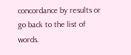concordance by results or go back to the list of words.